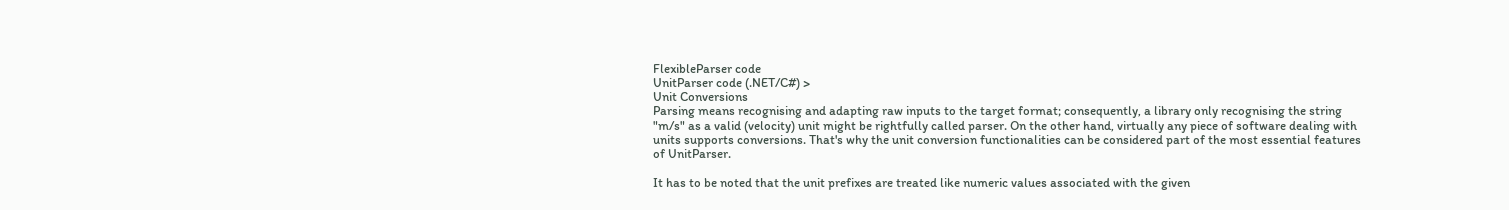FlexibleParser code
UnitParser code (.NET/C#) >
Unit Conversions
Parsing means recognising and adapting raw inputs to the target format; consequently, a library only recognising the string "m/s" as a valid (velocity) unit might be rightfully called parser. On the other hand, virtually any piece of software dealing with units supports conversions. That's why the unit conversion functionalities can be considered part of the most essential features of UnitParser.

It has to be noted that the unit prefixes are treated like numeric values associated with the given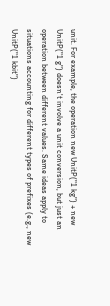unit. For example, the operation new UnitP("1 kg") + new UnitP("1 g") doesn't involve a unit conversion, but just an operation between different values. Same ideas apply to situations accounting for different types of prefixes (e.g., new UnitP("1 kbit")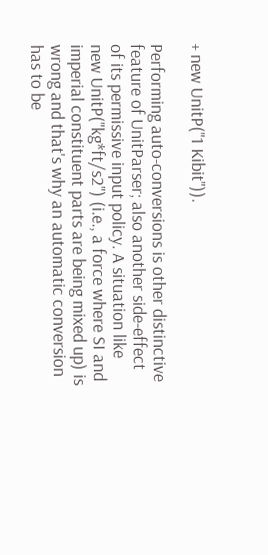+ new UnitP("1 Kibit")).

Performing auto-conversions is other distinctive feature of UnitParser; also another side-effect of its permissive input policy. A situation like new UnitP("kg*ft/s2") (i.e., a force where SI and imperial constituent parts are being mixed up) is wrong and that's why an automatic conversion has to be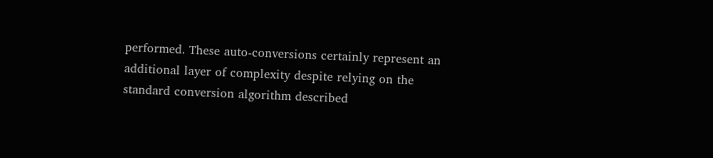performed. These auto-conversions certainly represent an additional layer of complexity despite relying on the standard conversion algorithm described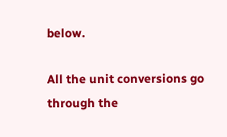below.

All the unit conversions go through the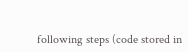following steps (code stored in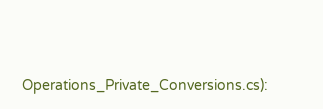Operations_Private_Conversions.cs):